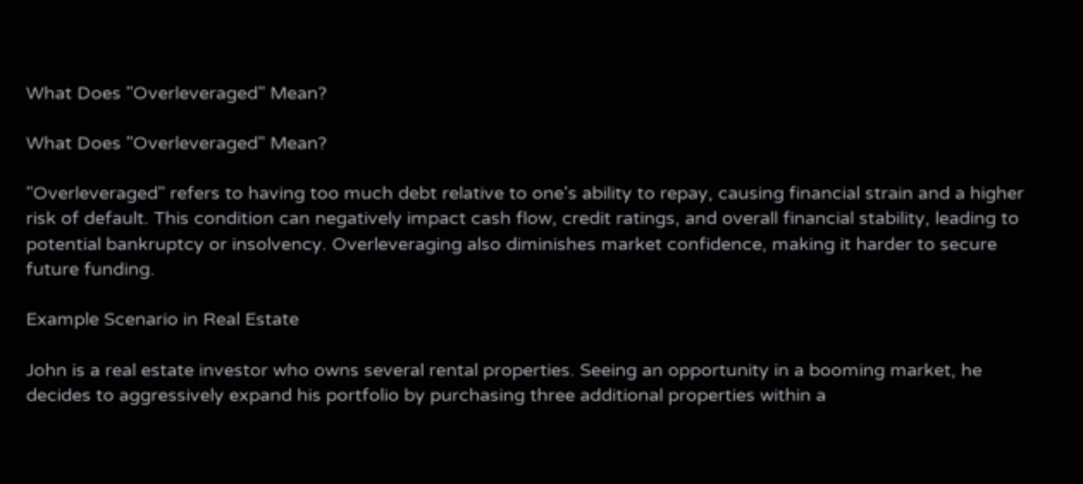What Does "Overleveraged" Mean?

What Does "Overleveraged" Mean?

"Overleveraged" refers to having too much debt relative to one's ability to repay, causing financial strain and a higher risk of default. This condition can negatively impact cash flow, credit ratings, and overall financial stability, leading to potential bankruptcy or insolvency. Overleveraging also diminishes market confidence, making it harder to secure future funding.

Example Scenario in Real Estate

John is a real estate investor who owns several rental properties. Seeing an opportunity in a booming market, he decides to aggressively expand his portfolio by purchasing three additional properties within a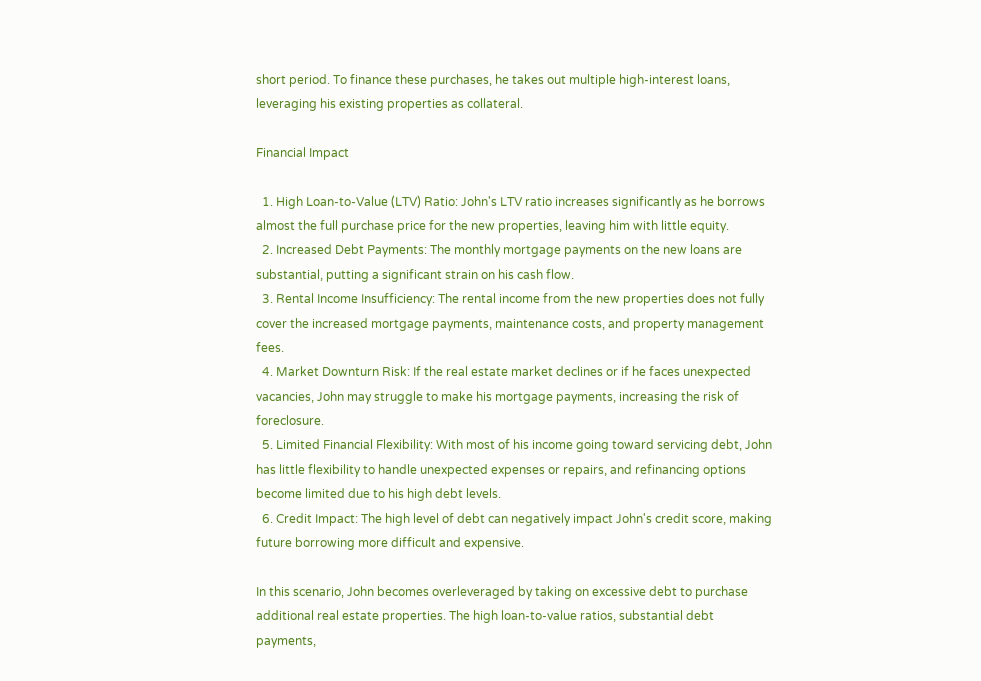short period. To finance these purchases, he takes out multiple high-interest loans, leveraging his existing properties as collateral.

Financial Impact

  1. High Loan-to-Value (LTV) Ratio: John's LTV ratio increases significantly as he borrows almost the full purchase price for the new properties, leaving him with little equity.
  2. Increased Debt Payments: The monthly mortgage payments on the new loans are substantial, putting a significant strain on his cash flow.
  3. Rental Income Insufficiency: The rental income from the new properties does not fully cover the increased mortgage payments, maintenance costs, and property management fees.
  4. Market Downturn Risk: If the real estate market declines or if he faces unexpected vacancies, John may struggle to make his mortgage payments, increasing the risk of foreclosure.
  5. Limited Financial Flexibility: With most of his income going toward servicing debt, John has little flexibility to handle unexpected expenses or repairs, and refinancing options become limited due to his high debt levels.
  6. Credit Impact: The high level of debt can negatively impact John's credit score, making future borrowing more difficult and expensive.

In this scenario, John becomes overleveraged by taking on excessive debt to purchase additional real estate properties. The high loan-to-value ratios, substantial debt payments,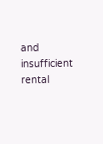and insufficient rental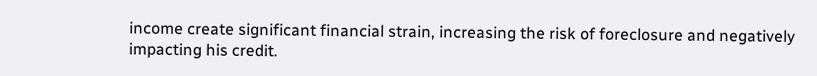income create significant financial strain, increasing the risk of foreclosure and negatively impacting his credit.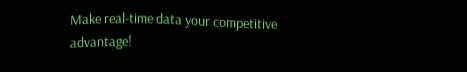Make real-time data your competitive advantage!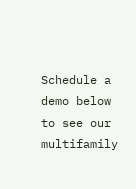Schedule a demo below to see our multifamily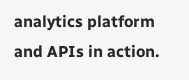analytics platform and APIs in action.